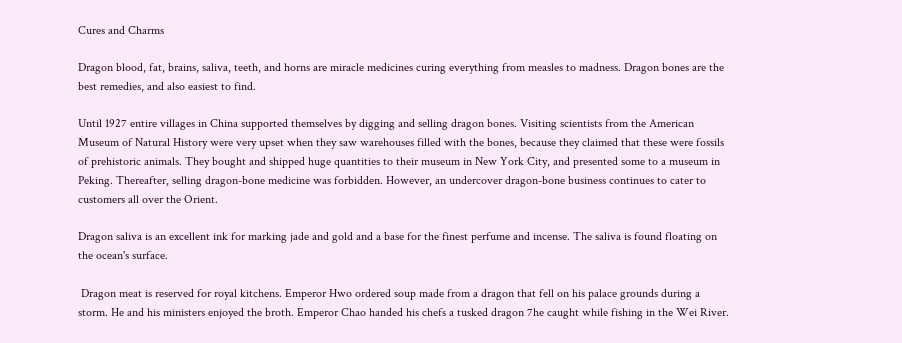Cures and Charms

Dragon blood, fat, brains, saliva, teeth, and horns are miracle medicines curing everything from measles to madness. Dragon bones are the best remedies, and also easiest to find.

Until 1927 entire villages in China supported themselves by digging and selling dragon bones. Visiting scientists from the American Museum of Natural History were very upset when they saw warehouses filled with the bones, because they claimed that these were fossils of prehistoric animals. They bought and shipped huge quantities to their museum in New York City, and presented some to a museum in Peking. Thereafter, selling dragon-bone medicine was forbidden. However, an undercover dragon-bone business continues to cater to customers all over the Orient.

Dragon saliva is an excellent ink for marking jade and gold and a base for the finest perfume and incense. The saliva is found floating on the ocean's surface.

 Dragon meat is reserved for royal kitchens. Emperor Hwo ordered soup made from a dragon that fell on his palace grounds during a storm. He and his ministers enjoyed the broth. Emperor Chao handed his chefs a tusked dragon 7he caught while fishing in the Wei River.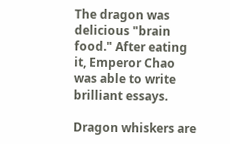The dragon was delicious "brain food." After eating it, Emperor Chao was able to write brilliant essays.

Dragon whiskers are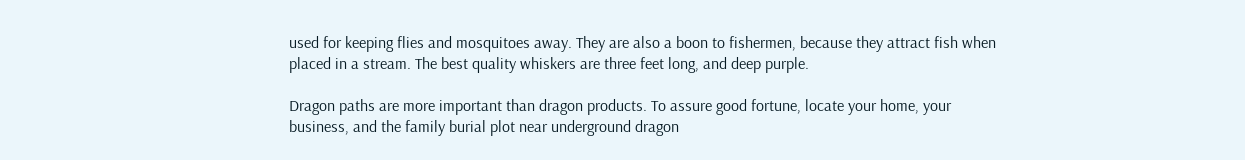used for keeping flies and mosquitoes away. They are also a boon to fishermen, because they attract fish when placed in a stream. The best quality whiskers are three feet long, and deep purple.

Dragon paths are more important than dragon products. To assure good fortune, locate your home, your business, and the family burial plot near underground dragon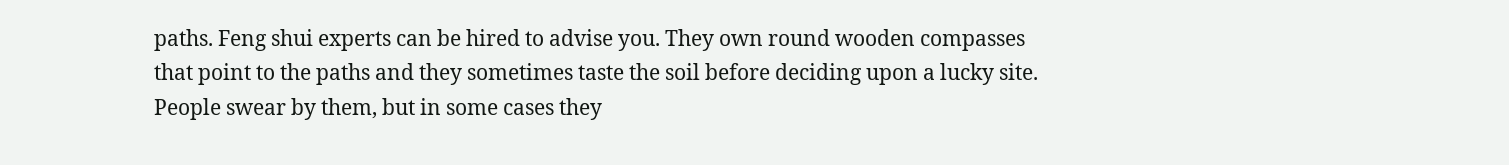paths. Feng shui experts can be hired to advise you. They own round wooden compasses that point to the paths and they sometimes taste the soil before deciding upon a lucky site. People swear by them, but in some cases they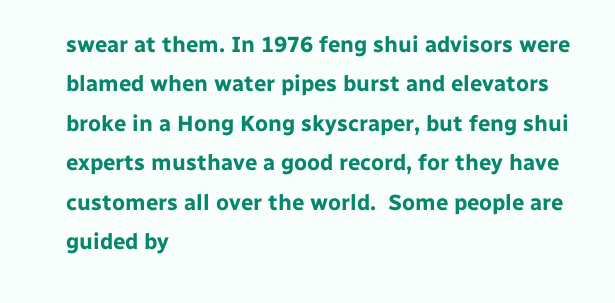swear at them. In 1976 feng shui advisors were blamed when water pipes burst and elevators broke in a Hong Kong skyscraper, but feng shui experts musthave a good record, for they have customers all over the world.  Some people are guided by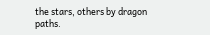the stars, others by dragon paths.